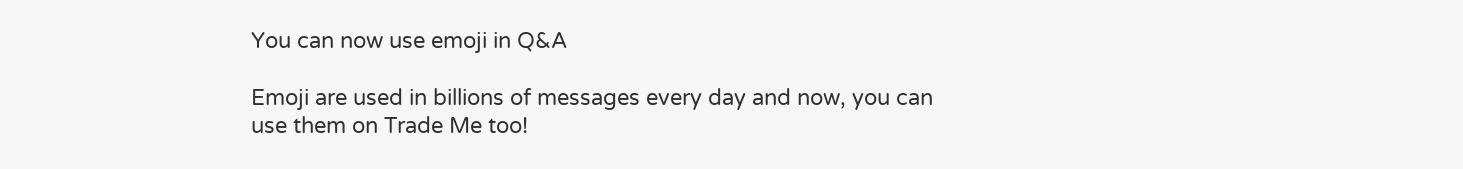You can now use emoji in Q&A

Emoji are used in billions of messages every day and now, you can use them on Trade Me too!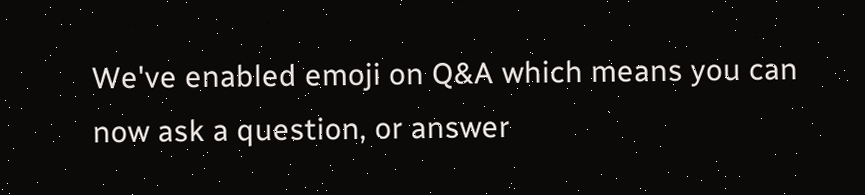We've enabled emoji on Q&A which means you can now ask a question, or answer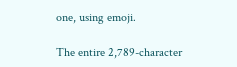one, using emoji.

The entire 2,789-character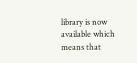library is now available which means that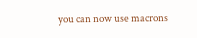you can now use macrons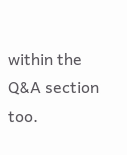within the Q&A section too.